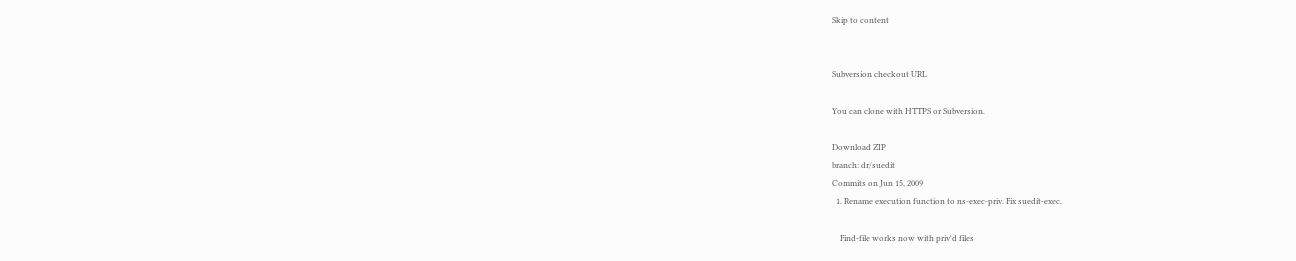Skip to content


Subversion checkout URL

You can clone with HTTPS or Subversion.

Download ZIP
branch: dr/suedit
Commits on Jun 15, 2009
  1. Rename execution function to ns-exec-priv. Fix suedit-exec.

    Find-file works now with priv'd files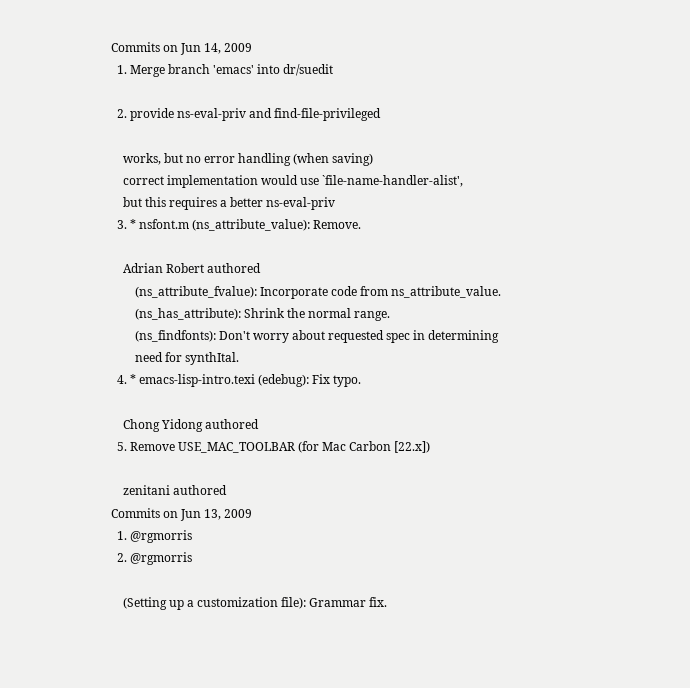Commits on Jun 14, 2009
  1. Merge branch 'emacs' into dr/suedit

  2. provide ns-eval-priv and find-file-privileged

    works, but no error handling (when saving)
    correct implementation would use `file-name-handler-alist',
    but this requires a better ns-eval-priv
  3. * nsfont.m (ns_attribute_value): Remove.

    Adrian Robert authored
        (ns_attribute_fvalue): Incorporate code from ns_attribute_value.
        (ns_has_attribute): Shrink the normal range.
        (ns_findfonts): Don't worry about requested spec in determining
        need for synthItal.
  4. * emacs-lisp-intro.texi (edebug): Fix typo.

    Chong Yidong authored
  5. Remove USE_MAC_TOOLBAR (for Mac Carbon [22.x])

    zenitani authored
Commits on Jun 13, 2009
  1. @rgmorris
  2. @rgmorris

    (Setting up a customization file): Grammar fix.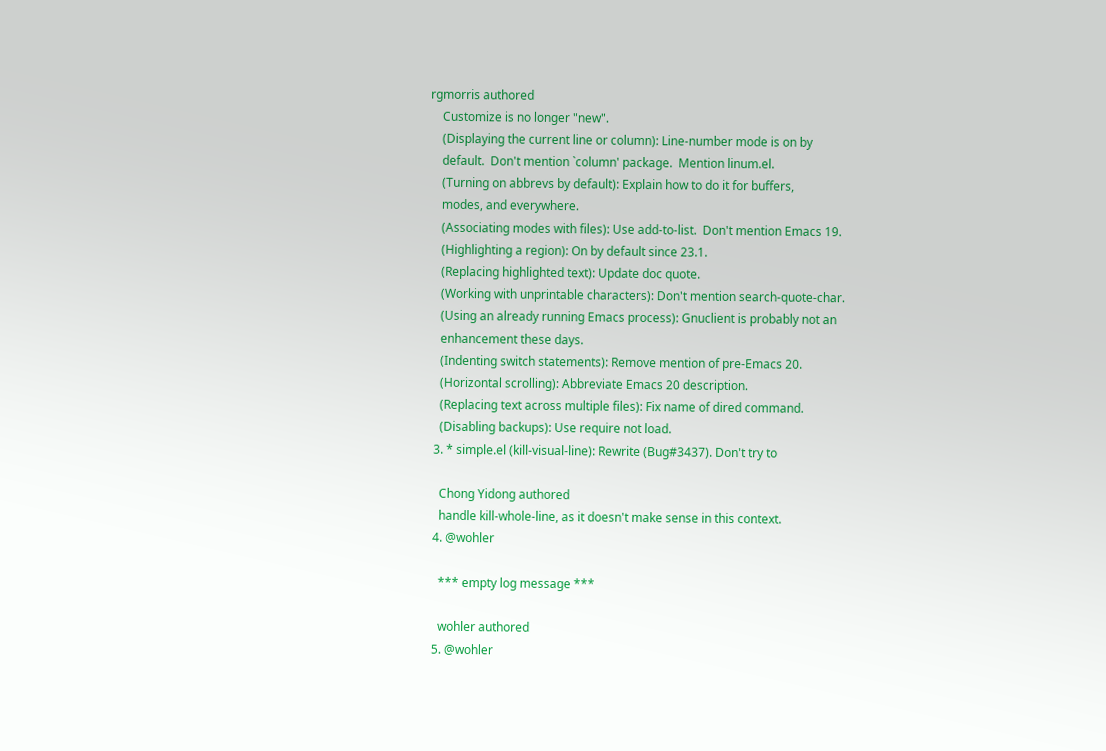rgmorris authored
    Customize is no longer "new".
    (Displaying the current line or column): Line-number mode is on by
    default.  Don't mention `column' package.  Mention linum.el.
    (Turning on abbrevs by default): Explain how to do it for buffers,
    modes, and everywhere.
    (Associating modes with files): Use add-to-list.  Don't mention Emacs 19.
    (Highlighting a region): On by default since 23.1.
    (Replacing highlighted text): Update doc quote.
    (Working with unprintable characters): Don't mention search-quote-char.
    (Using an already running Emacs process): Gnuclient is probably not an
    enhancement these days.
    (Indenting switch statements): Remove mention of pre-Emacs 20.
    (Horizontal scrolling): Abbreviate Emacs 20 description.
    (Replacing text across multiple files): Fix name of dired command.
    (Disabling backups): Use require not load.
  3. * simple.el (kill-visual-line): Rewrite (Bug#3437). Don't try to

    Chong Yidong authored
    handle kill-whole-line, as it doesn't make sense in this context.
  4. @wohler

    *** empty log message ***

    wohler authored
  5. @wohler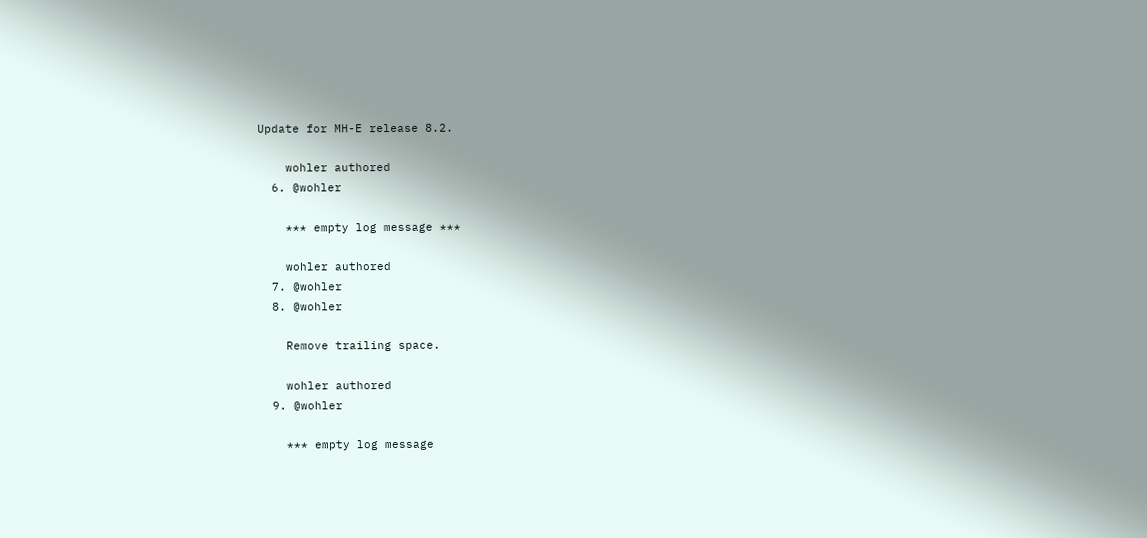Update for MH-E release 8.2.

    wohler authored
  6. @wohler

    *** empty log message ***

    wohler authored
  7. @wohler
  8. @wohler

    Remove trailing space.

    wohler authored
  9. @wohler

    *** empty log message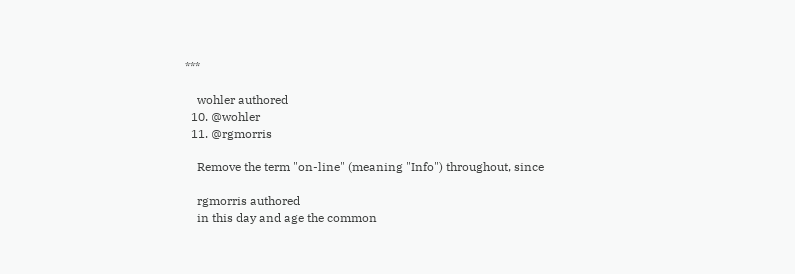***

    wohler authored
  10. @wohler
  11. @rgmorris

    Remove the term "on-line" (meaning "Info") throughout, since

    rgmorris authored
    in this day and age the common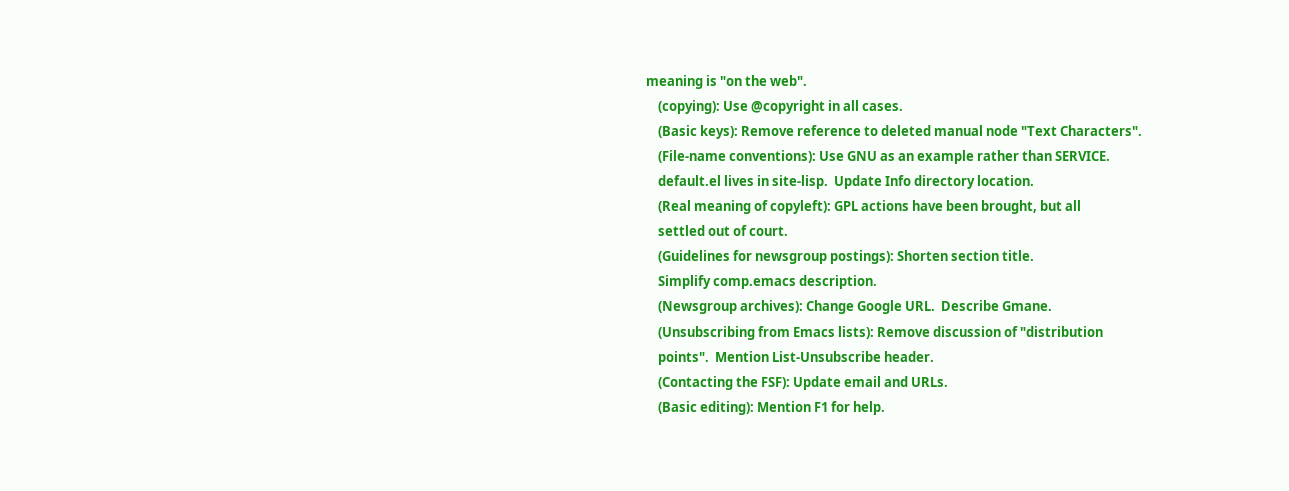meaning is "on the web".
    (copying): Use @copyright in all cases.
    (Basic keys): Remove reference to deleted manual node "Text Characters".
    (File-name conventions): Use GNU as an example rather than SERVICE.
    default.el lives in site-lisp.  Update Info directory location.
    (Real meaning of copyleft): GPL actions have been brought, but all
    settled out of court.
    (Guidelines for newsgroup postings): Shorten section title.
    Simplify comp.emacs description.
    (Newsgroup archives): Change Google URL.  Describe Gmane.
    (Unsubscribing from Emacs lists): Remove discussion of "distribution
    points".  Mention List-Unsubscribe header.
    (Contacting the FSF): Update email and URLs.
    (Basic editing): Mention F1 for help.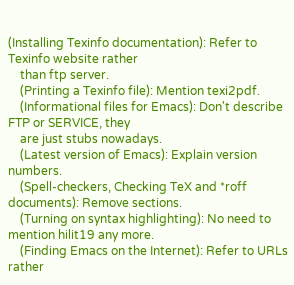(Installing Texinfo documentation): Refer to Texinfo website rather
    than ftp server.
    (Printing a Texinfo file): Mention texi2pdf.
    (Informational files for Emacs): Don't describe FTP or SERVICE, they
    are just stubs nowadays.
    (Latest version of Emacs): Explain version numbers.
    (Spell-checkers, Checking TeX and *roff documents): Remove sections.
    (Turning on syntax highlighting): No need to mention hilit19 any more.
    (Finding Emacs on the Internet): Refer to URLs rather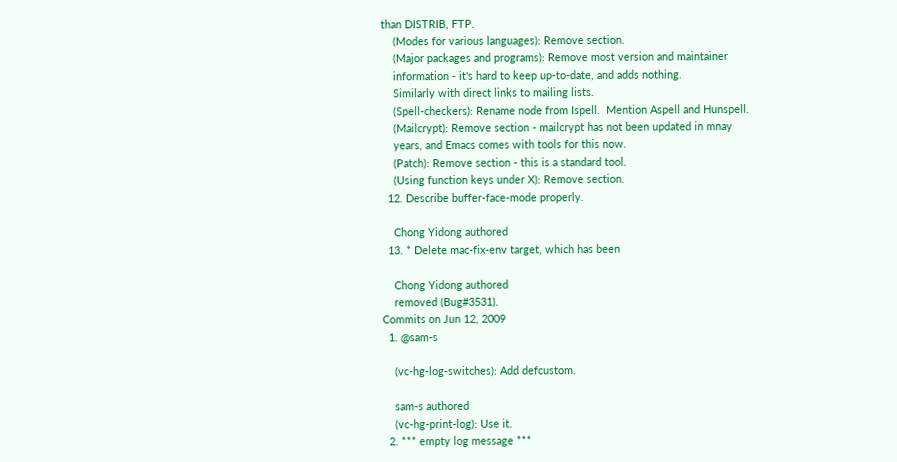than DISTRIB, FTP.
    (Modes for various languages): Remove section.
    (Major packages and programs): Remove most version and maintainer
    information - it's hard to keep up-to-date, and adds nothing.
    Similarly with direct links to mailing lists.
    (Spell-checkers): Rename node from Ispell.  Mention Aspell and Hunspell.
    (Mailcrypt): Remove section - mailcrypt has not been updated in mnay
    years, and Emacs comes with tools for this now.
    (Patch): Remove section - this is a standard tool.
    (Using function keys under X): Remove section.
  12. Describe buffer-face-mode properly.

    Chong Yidong authored
  13. * Delete mac-fix-env target, which has been

    Chong Yidong authored
    removed (Bug#3531).
Commits on Jun 12, 2009
  1. @sam-s

    (vc-hg-log-switches): Add defcustom.

    sam-s authored
    (vc-hg-print-log): Use it.
  2. *** empty log message ***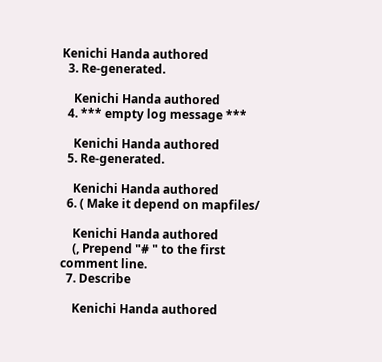Kenichi Handa authored
  3. Re-generated.

    Kenichi Handa authored
  4. *** empty log message ***

    Kenichi Handa authored
  5. Re-generated.

    Kenichi Handa authored
  6. ( Make it depend on mapfiles/

    Kenichi Handa authored
    (, Prepend "# " to the first comment line.
  7. Describe

    Kenichi Handa authored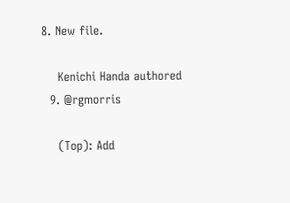8. New file.

    Kenichi Handa authored
  9. @rgmorris

    (Top): Add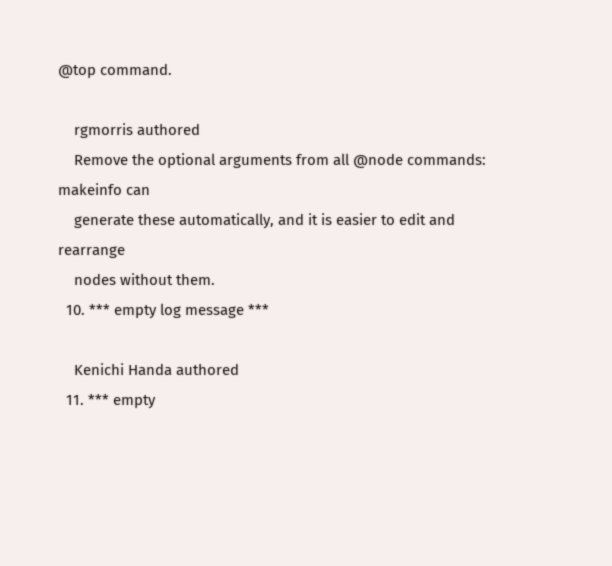@top command.

    rgmorris authored
    Remove the optional arguments from all @node commands: makeinfo can
    generate these automatically, and it is easier to edit and rearrange
    nodes without them.
  10. *** empty log message ***

    Kenichi Handa authored
  11. *** empty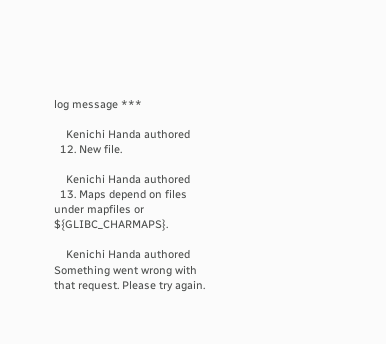log message ***

    Kenichi Handa authored
  12. New file.

    Kenichi Handa authored
  13. Maps depend on files under mapfiles or ${GLIBC_CHARMAPS}.

    Kenichi Handa authored
Something went wrong with that request. Please try again.